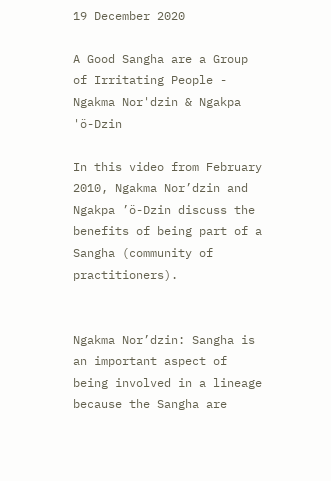19 December 2020

A Good Sangha are a Group of Irritating People - Ngakma Nor'dzin & Ngakpa 'ö-Dzin

In this video from February 2010, Ngakma Nor’dzin and Ngakpa ’ö-Dzin discuss the benefits of being part of a Sangha (community of practitioners).


Ngakma Nor’dzin: Sangha is an important aspect of being involved in a lineage because the Sangha are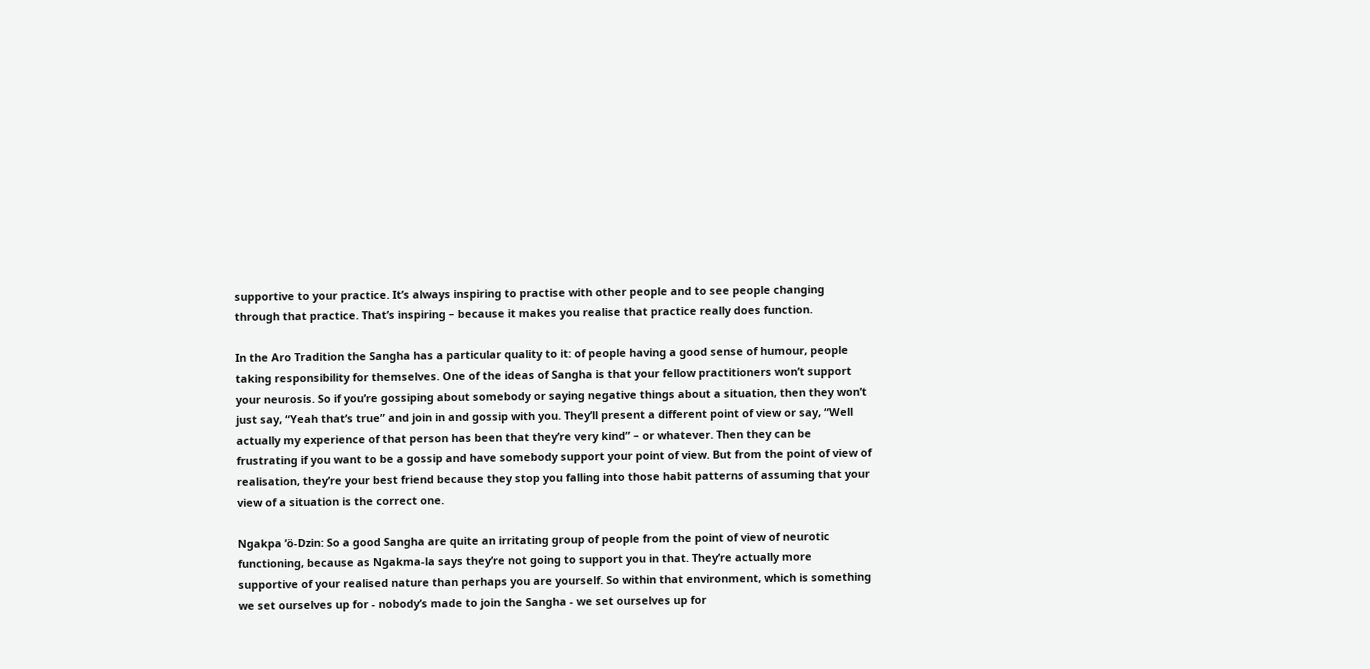supportive to your practice. It’s always inspiring to practise with other people and to see people changing through that practice. That’s inspiring – because it makes you realise that practice really does function.

In the Aro Tradition the Sangha has a particular quality to it: of people having a good sense of humour, people taking responsibility for themselves. One of the ideas of Sangha is that your fellow practitioners won’t support your neurosis. So if you’re gossiping about somebody or saying negative things about a situation, then they won’t just say, “Yeah that’s true” and join in and gossip with you. They’ll present a different point of view or say, “Well actually my experience of that person has been that they’re very kind” – or whatever. Then they can be frustrating if you want to be a gossip and have somebody support your point of view. But from the point of view of realisation, they’re your best friend because they stop you falling into those habit patterns of assuming that your view of a situation is the correct one.

Ngakpa ’ö-Dzin: So a good Sangha are quite an irritating group of people from the point of view of neurotic functioning, because as Ngakma-la says they’re not going to support you in that. They’re actually more supportive of your realised nature than perhaps you are yourself. So within that environment, which is something we set ourselves up for - nobody’s made to join the Sangha - we set ourselves up for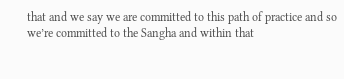that and we say we are committed to this path of practice and so we’re committed to the Sangha and within that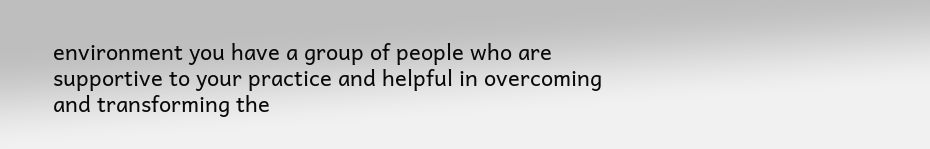environment you have a group of people who are supportive to your practice and helpful in overcoming and transforming the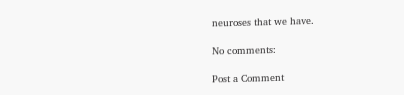neuroses that we have.

No comments:

Post a Comment